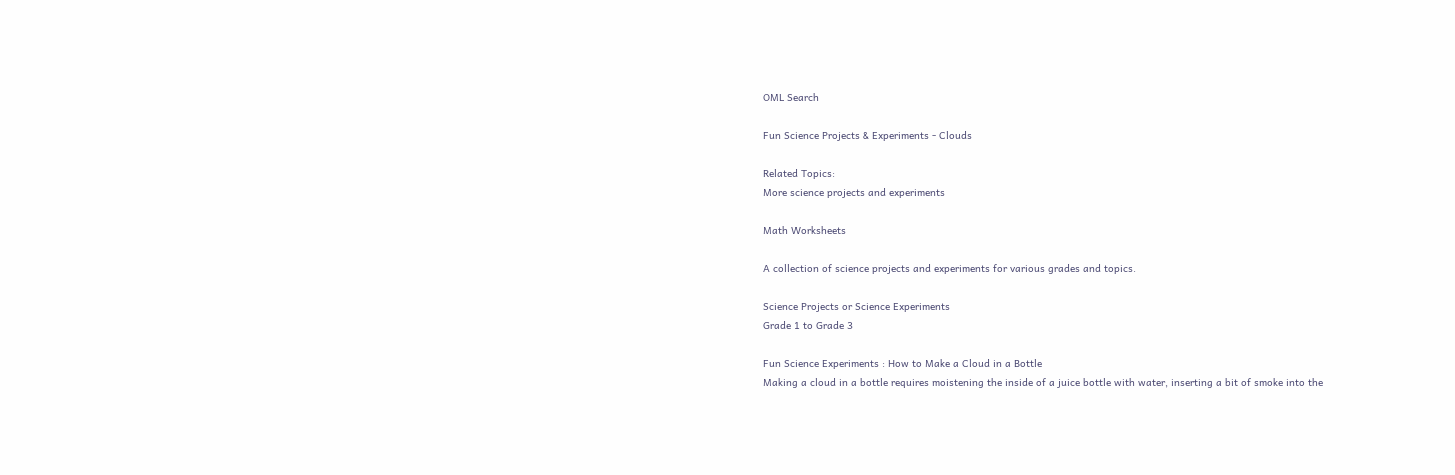OML Search

Fun Science Projects & Experiments - Clouds

Related Topics:
More science projects and experiments

Math Worksheets

A collection of science projects and experiments for various grades and topics.

Science Projects or Science Experiments
Grade 1 to Grade 3

Fun Science Experiments : How to Make a Cloud in a Bottle
Making a cloud in a bottle requires moistening the inside of a juice bottle with water, inserting a bit of smoke into the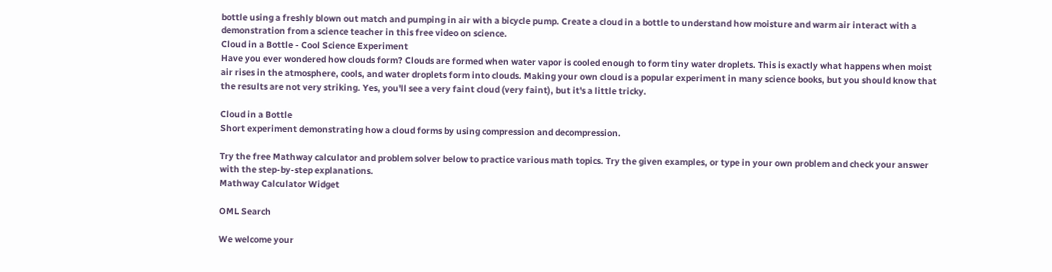bottle using a freshly blown out match and pumping in air with a bicycle pump. Create a cloud in a bottle to understand how moisture and warm air interact with a demonstration from a science teacher in this free video on science.
Cloud in a Bottle - Cool Science Experiment
Have you ever wondered how clouds form? Clouds are formed when water vapor is cooled enough to form tiny water droplets. This is exactly what happens when moist air rises in the atmosphere, cools, and water droplets form into clouds. Making your own cloud is a popular experiment in many science books, but you should know that the results are not very striking. Yes, you'll see a very faint cloud (very faint), but it's a little tricky.

Cloud in a Bottle
Short experiment demonstrating how a cloud forms by using compression and decompression.

Try the free Mathway calculator and problem solver below to practice various math topics. Try the given examples, or type in your own problem and check your answer with the step-by-step explanations.
Mathway Calculator Widget

OML Search

We welcome your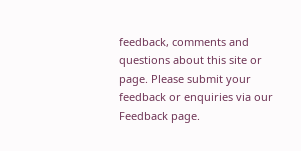feedback, comments and questions about this site or page. Please submit your feedback or enquiries via our Feedback page.